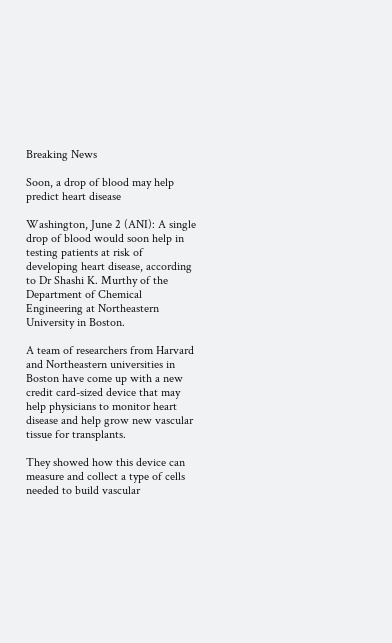Breaking News

Soon, a drop of blood may help predict heart disease

Washington, June 2 (ANI): A single drop of blood would soon help in testing patients at risk of developing heart disease, according to Dr Shashi K. Murthy of the Department of Chemical Engineering at Northeastern University in Boston.

A team of researchers from Harvard and Northeastern universities in Boston have come up with a new credit card-sized device that may help physicians to monitor heart disease and help grow new vascular tissue for transplants.

They showed how this device can measure and collect a type of cells needed to build vascular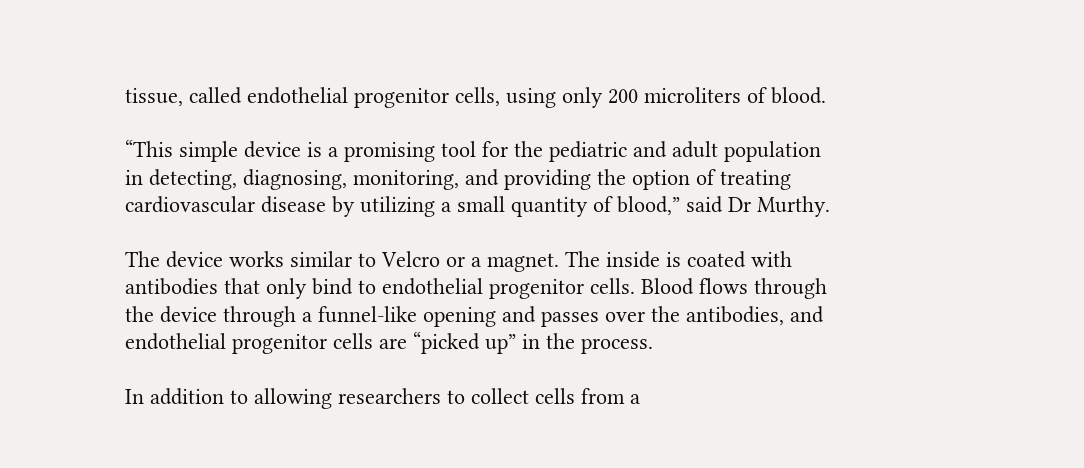tissue, called endothelial progenitor cells, using only 200 microliters of blood.

“This simple device is a promising tool for the pediatric and adult population in detecting, diagnosing, monitoring, and providing the option of treating cardiovascular disease by utilizing a small quantity of blood,” said Dr Murthy.

The device works similar to Velcro or a magnet. The inside is coated with antibodies that only bind to endothelial progenitor cells. Blood flows through the device through a funnel-like opening and passes over the antibodies, and endothelial progenitor cells are “picked up” in the process.

In addition to allowing researchers to collect cells from a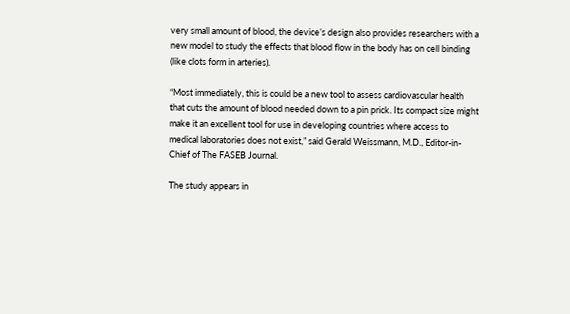very small amount of blood, the device’s design also provides researchers with a new model to study the effects that blood flow in the body has on cell binding (like clots form in arteries).

“Most immediately, this is could be a new tool to assess cardiovascular health that cuts the amount of blood needed down to a pin prick. Its compact size might make it an excellent tool for use in developing countries where access to medical laboratories does not exist,” said Gerald Weissmann, M.D., Editor-in-Chief of The FASEB Journal.

The study appears in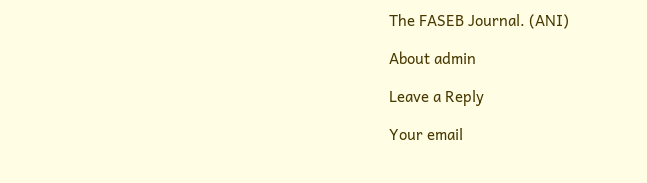The FASEB Journal. (ANI)

About admin

Leave a Reply

Your email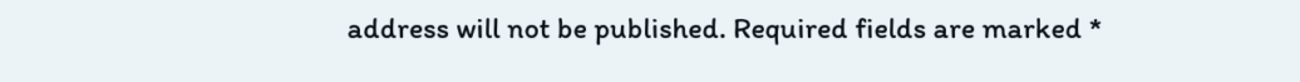address will not be published. Required fields are marked *